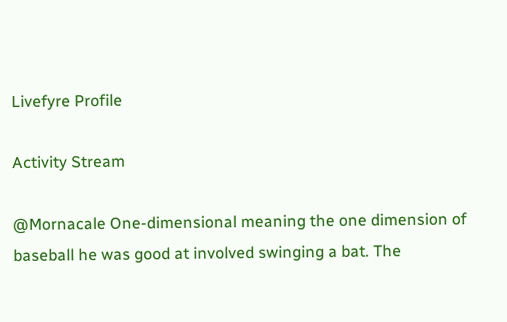Livefyre Profile

Activity Stream

@Mornacale One-dimensional meaning the one dimension of baseball he was good at involved swinging a bat. The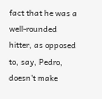fact that he was a well-rounded hitter, as opposed to, say, Pedro, doesn't make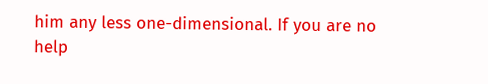him any less one-dimensional. If you are no help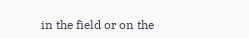in the field or on the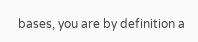bases, you are by definition a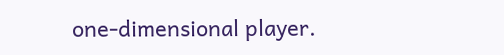one-dimensional player.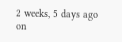2 weeks, 5 days ago on